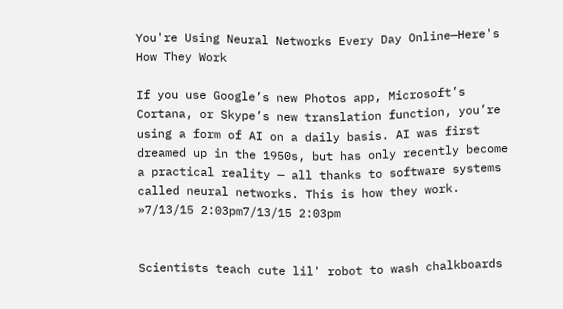You're Using Neural Networks Every Day Online—Here's How They Work

If you use Google’s new Photos app, Microsoft’s Cortana, or Skype’s new translation function, you’re using a form of AI on a daily basis. AI was first dreamed up in the 1950s, but has only recently become a practical reality — all thanks to software systems called neural networks. This is how they work. »7/13/15 2:03pm7/13/15 2:03pm


Scientists teach cute lil' robot to wash chalkboards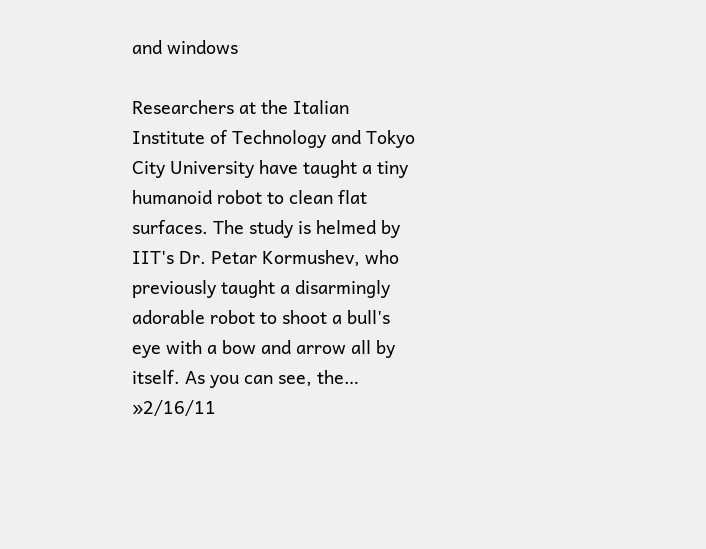and windows

Researchers at the Italian Institute of Technology and Tokyo City University have taught a tiny humanoid robot to clean flat surfaces. The study is helmed by IIT's Dr. Petar Kormushev, who previously taught a disarmingly adorable robot to shoot a bull's eye with a bow and arrow all by itself. As you can see, the… »2/16/11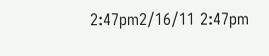2:47pm2/16/11 2:47pm